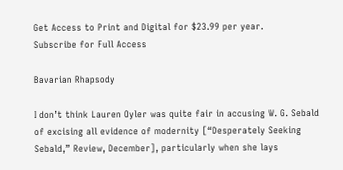Get Access to Print and Digital for $23.99 per year.
Subscribe for Full Access

Bavarian Rhapsody

I don’t think Lauren Oyler was quite fair in accusing W. G. Sebald of excising all evidence of modernity [“Desperately Seeking Sebald,” Review, December], particularly when she lays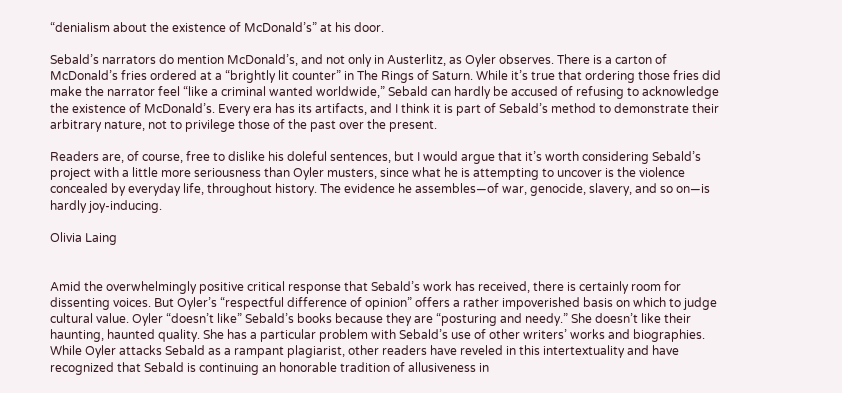“denialism about the existence of McDonald’s” at his door.

Sebald’s narrators do mention McDonald’s, and not only in Austerlitz, as Oyler observes. There is a carton of McDonald’s fries ordered at a “brightly lit counter” in The Rings of Saturn. While it’s true that ordering those fries did make the narrator feel “like a criminal wanted worldwide,” Sebald can hardly be accused of refusing to acknowledge the existence of McDonald’s. Every era has its artifacts, and I think it is part of Sebald’s method to demonstrate their arbitrary nature, not to privilege those of the past over the present.

Readers are, of course, free to dislike his doleful sentences, but I would argue that it’s worth considering Sebald’s project with a little more seriousness than Oyler musters, since what he is attempting to uncover is the violence concealed by everyday life, throughout history. The evidence he assembles—of war, genocide, slavery, and so on—is hardly joy-inducing.

Olivia Laing


Amid the overwhelmingly positive critical response that Sebald’s work has received, there is certainly room for dissenting voices. But Oyler’s “respectful difference of opinion” offers a rather impoverished basis on which to judge cultural value. Oyler “doesn’t like” Sebald’s books because they are “posturing and needy.” She doesn’t like their haunting, haunted quality. She has a particular problem with Sebald’s use of other writers’ works and biographies. While Oyler attacks Sebald as a rampant plagiarist, other readers have reveled in this intertextuality and have recognized that Sebald is continuing an honorable tradition of allusiveness in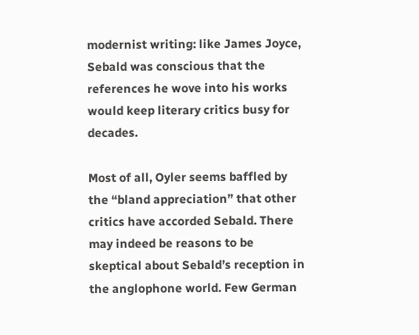modernist writing: like James Joyce, Sebald was conscious that the references he wove into his works would keep literary critics busy for decades.

Most of all, Oyler seems baffled by the “bland appreciation” that other critics have accorded Sebald. There may indeed be reasons to be skeptical about Sebald’s reception in the anglophone world. Few German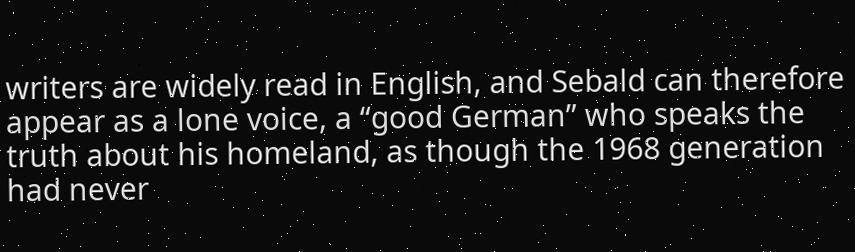writers are widely read in English, and Sebald can therefore appear as a lone voice, a “good German” who speaks the truth about his homeland, as though the 1968 generation had never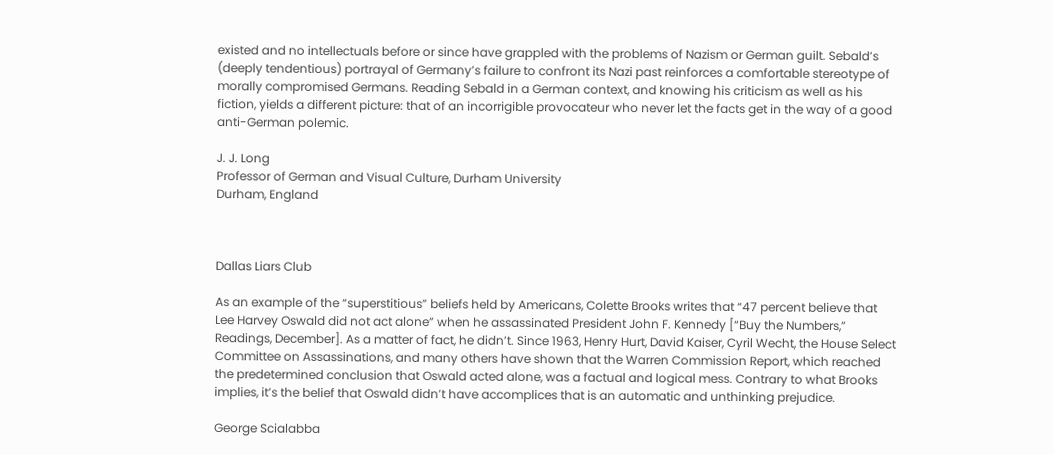existed and no intellectuals before or since have grappled with the problems of Nazism or German guilt. Sebald’s (deeply tendentious) portrayal of Germany’s failure to confront its Nazi past reinforces a comfortable stereotype of morally compromised Germans. Reading Sebald in a German context, and knowing his criticism as well as his fiction, yields a different picture: that of an incorrigible provocateur who never let the facts get in the way of a good anti-German polemic.

J. J. Long
Professor of German and Visual Culture, Durham University
Durham, England



Dallas Liars Club

As an example of the “superstitious” beliefs held by Americans, Colette Brooks writes that “47 percent believe that Lee Harvey Oswald did not act alone” when he assassinated President John F. Kennedy [“Buy the Numbers,” Readings, December]. As a matter of fact, he didn’t. Since 1963, Henry Hurt, David Kaiser, Cyril Wecht, the House Select Committee on Assassinations, and many others have shown that the Warren Commission Report, which reached the predetermined conclusion that Oswald acted alone, was a factual and logical mess. Contrary to what Brooks implies, it’s the belief that Oswald didn’t have accomplices that is an automatic and unthinking prejudice.

George Scialabba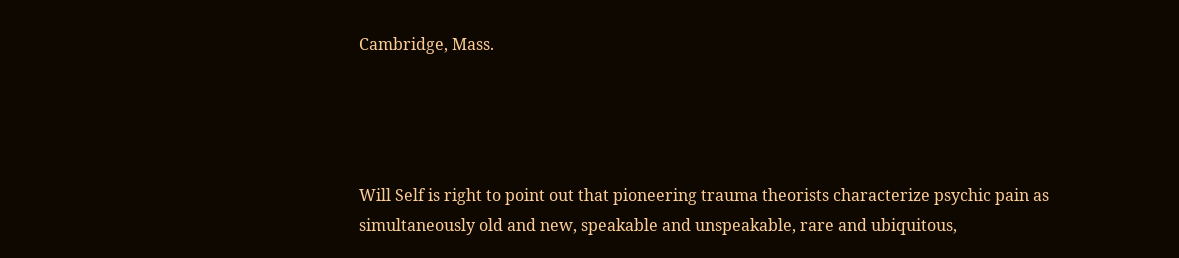Cambridge, Mass.




Will Self is right to point out that pioneering trauma theorists characterize psychic pain as simultaneously old and new, speakable and unspeakable, rare and ubiquitous,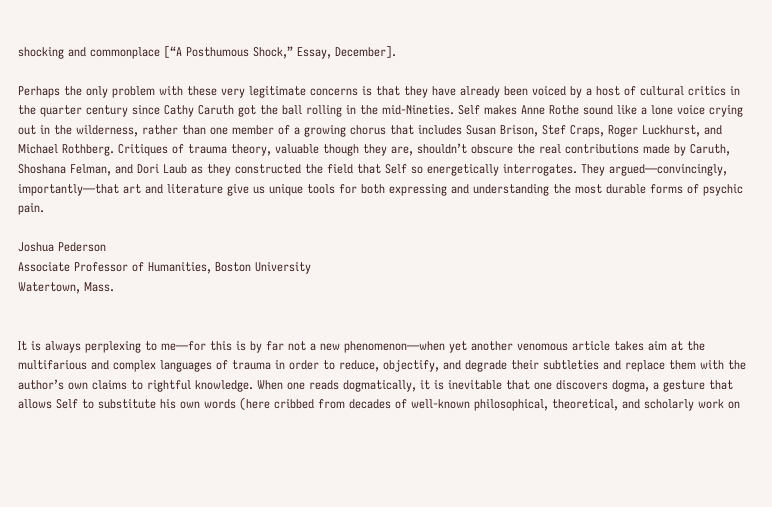shocking and commonplace [“A Posthumous Shock,” Essay, December].

Perhaps the only problem with these very legitimate concerns is that they have already been voiced by a host of cultural critics in the quarter century since Cathy Caruth got the ball rolling in the mid-Nineties. Self makes Anne Rothe sound like a lone voice crying out in the wilderness, rather than one member of a growing chorus that includes Susan Brison, Stef Craps, Roger Luckhurst, and Michael Rothberg. Critiques of trauma theory, valuable though they are, shouldn’t obscure the real contributions made by Caruth, Shoshana Felman, and Dori Laub as they constructed the field that Self so energetically interrogates. They argued—convincingly, importantly—that art and literature give us unique tools for both expressing and understanding the most durable forms of psychic pain.

Joshua Pederson
Associate Professor of Humanities, Boston University
Watertown, Mass.


It is always perplexing to me—for this is by far not a new phenomenon—when yet another venomous article takes aim at the multifarious and complex languages of trauma in order to reduce, objectify, and degrade their subtleties and replace them with the author’s own claims to rightful knowledge. When one reads dogmatically, it is inevitable that one discovers dogma, a gesture that allows Self to substitute his own words (here cribbed from decades of well-known philosophical, theoretical, and scholarly work on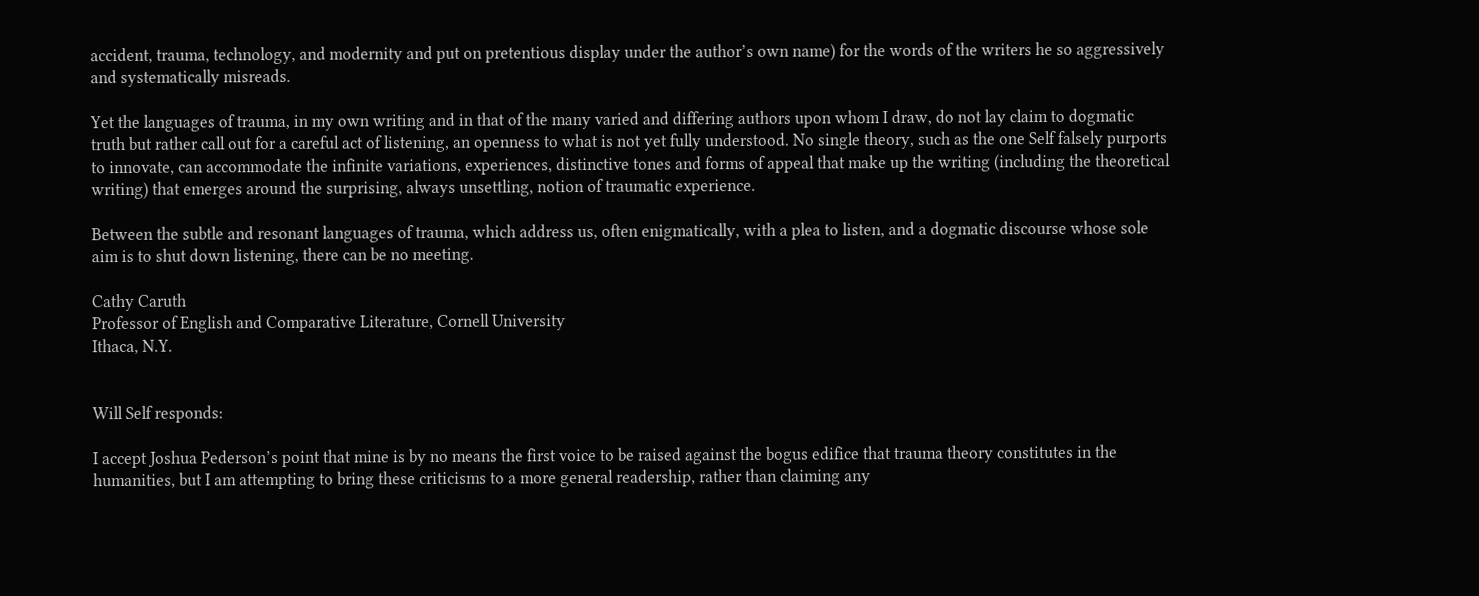accident, trauma, technology, and modernity and put on pretentious display under the author’s own name) for the words of the writers he so aggressively and systematically misreads.

Yet the languages of trauma, in my own writing and in that of the many varied and differing authors upon whom I draw, do not lay claim to dogmatic truth but rather call out for a careful act of listening, an openness to what is not yet fully understood. No single theory, such as the one Self falsely purports to innovate, can accommodate the infinite variations, experiences, distinctive tones and forms of appeal that make up the writing (including the theoretical writing) that emerges around the surprising, always unsettling, notion of traumatic experience.

Between the subtle and resonant languages of trauma, which address us, often enigmatically, with a plea to listen, and a dogmatic discourse whose sole aim is to shut down listening, there can be no meeting.

Cathy Caruth
Professor of English and Comparative Literature, Cornell University
Ithaca, N.Y.


Will Self responds:

I accept Joshua Pederson’s point that mine is by no means the first voice to be raised against the bogus edifice that trauma theory constitutes in the humanities, but I am attempting to bring these criticisms to a more general readership, rather than claiming any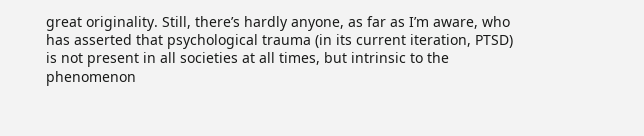great originality. Still, there’s hardly anyone, as far as I’m aware, who has asserted that psychological trauma (in its current iteration, PTSD) is not present in all societies at all times, but intrinsic to the phenomenon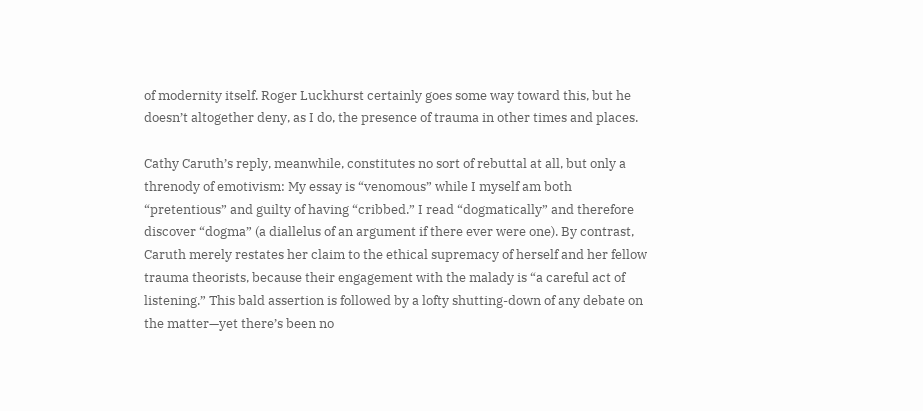of modernity itself. Roger Luckhurst certainly goes some way toward this, but he doesn’t altogether deny, as I do, the presence of trauma in other times and places.

Cathy Caruth’s reply, meanwhile, constitutes no sort of rebuttal at all, but only a threnody of emotivism: My essay is “venomous” while I myself am both “pretentious” and guilty of having “cribbed.” I read “dogmatically” and therefore discover “dogma” (a diallelus of an argument if there ever were one). By contrast, Caruth merely restates her claim to the ethical supremacy of herself and her fellow trauma theorists, because their engagement with the malady is “a careful act of listening.” This bald assertion is followed by a lofty shutting-down of any debate on the matter—yet there’s been no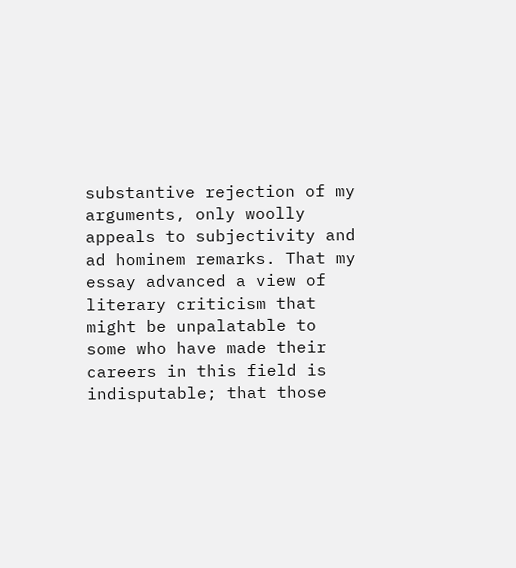substantive rejection of my arguments, only woolly appeals to subjectivity and ad hominem remarks. That my essay advanced a view of literary criticism that might be unpalatable to some who have made their careers in this field is indisputable; that those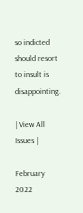so indicted should resort to insult is disappointing.

| View All Issues |

February 2022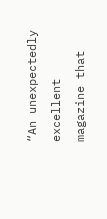“An unexpectedly excellent magazine that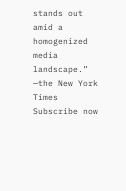stands out amid a homogenized media landscape.” —the New York Times
Subscribe now